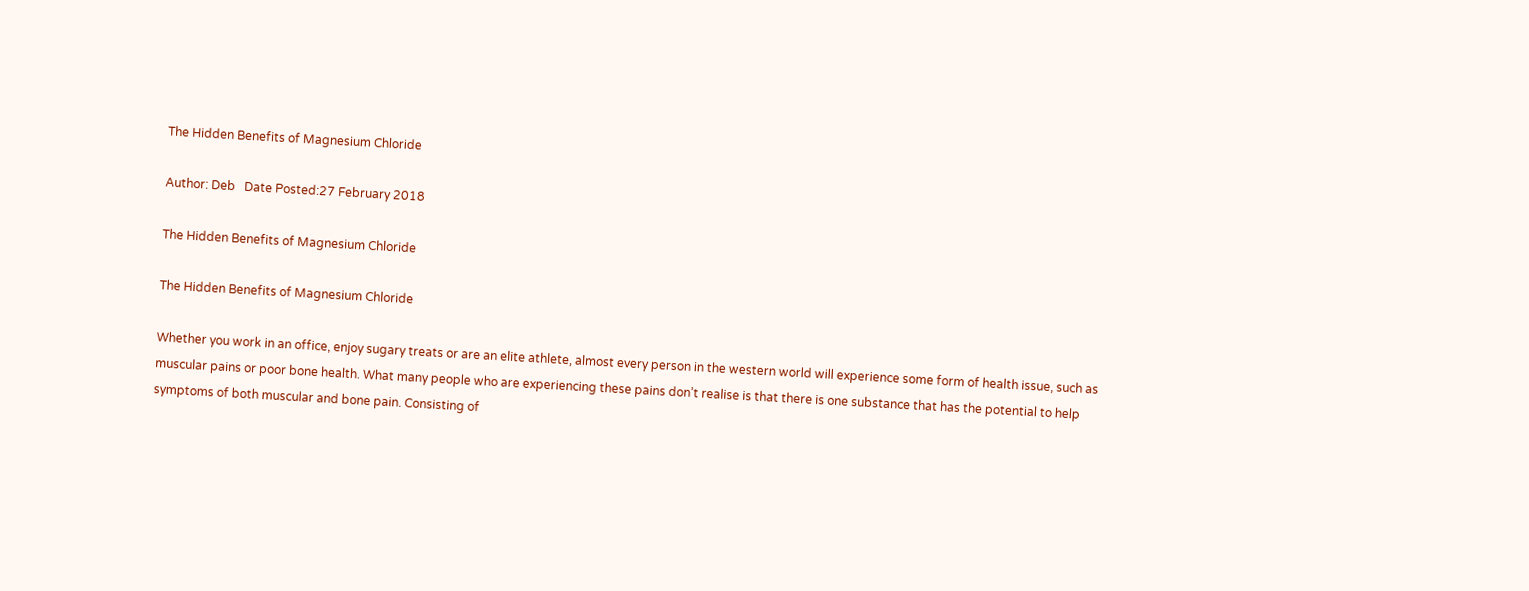The Hidden Benefits of Magnesium Chloride

Author: Deb   Date Posted:27 February 2018

The Hidden Benefits of Magnesium Chloride

The Hidden Benefits of Magnesium Chloride

Whether you work in an office, enjoy sugary treats or are an elite athlete, almost every person in the western world will experience some form of health issue, such as muscular pains or poor bone health. What many people who are experiencing these pains don’t realise is that there is one substance that has the potential to help symptoms of both muscular and bone pain. Consisting of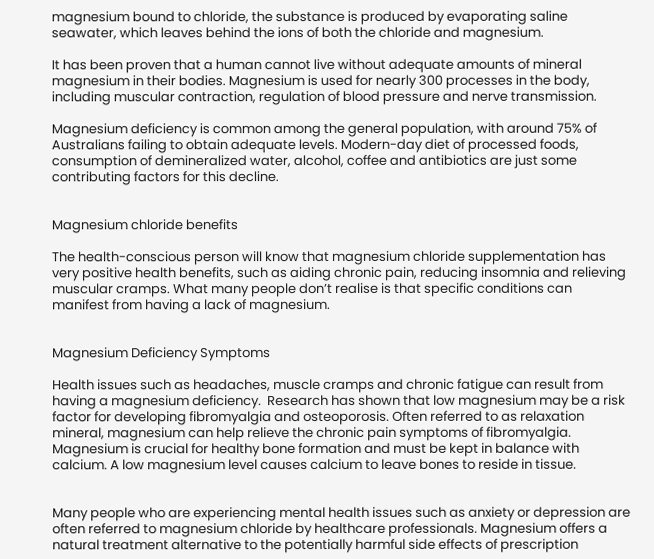magnesium bound to chloride, the substance is produced by evaporating saline seawater, which leaves behind the ions of both the chloride and magnesium.

It has been proven that a human cannot live without adequate amounts of mineral magnesium in their bodies. Magnesium is used for nearly 300 processes in the body, including muscular contraction, regulation of blood pressure and nerve transmission.

Magnesium deficiency is common among the general population, with around 75% of Australians failing to obtain adequate levels. Modern-day diet of processed foods, consumption of demineralized water, alcohol, coffee and antibiotics are just some contributing factors for this decline.


Magnesium chloride benefits

The health-conscious person will know that magnesium chloride supplementation has very positive health benefits, such as aiding chronic pain, reducing insomnia and relieving muscular cramps. What many people don’t realise is that specific conditions can manifest from having a lack of magnesium.


Magnesium Deficiency Symptoms

Health issues such as headaches, muscle cramps and chronic fatigue can result from having a magnesium deficiency.  Research has shown that low magnesium may be a risk factor for developing fibromyalgia and osteoporosis. Often referred to as relaxation mineral, magnesium can help relieve the chronic pain symptoms of fibromyalgia. Magnesium is crucial for healthy bone formation and must be kept in balance with calcium. A low magnesium level causes calcium to leave bones to reside in tissue.


Many people who are experiencing mental health issues such as anxiety or depression are often referred to magnesium chloride by healthcare professionals. Magnesium offers a natural treatment alternative to the potentially harmful side effects of prescription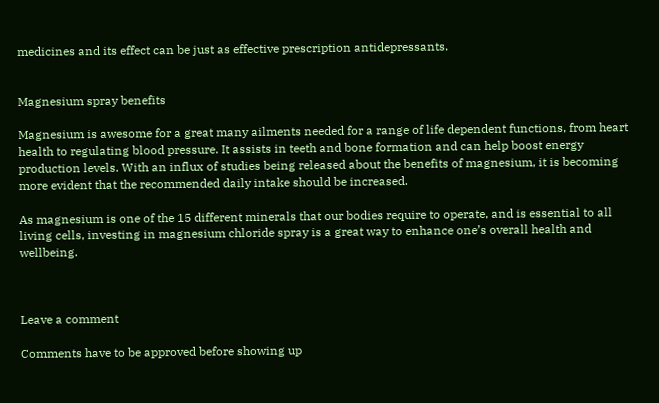medicines and its effect can be just as effective prescription antidepressants.


Magnesium spray benefits

Magnesium is awesome for a great many ailments needed for a range of life dependent functions, from heart health to regulating blood pressure. It assists in teeth and bone formation and can help boost energy production levels. With an influx of studies being released about the benefits of magnesium, it is becoming more evident that the recommended daily intake should be increased.

As magnesium is one of the 15 different minerals that our bodies require to operate, and is essential to all living cells, investing in magnesium chloride spray is a great way to enhance one’s overall health and wellbeing.



Leave a comment

Comments have to be approved before showing up